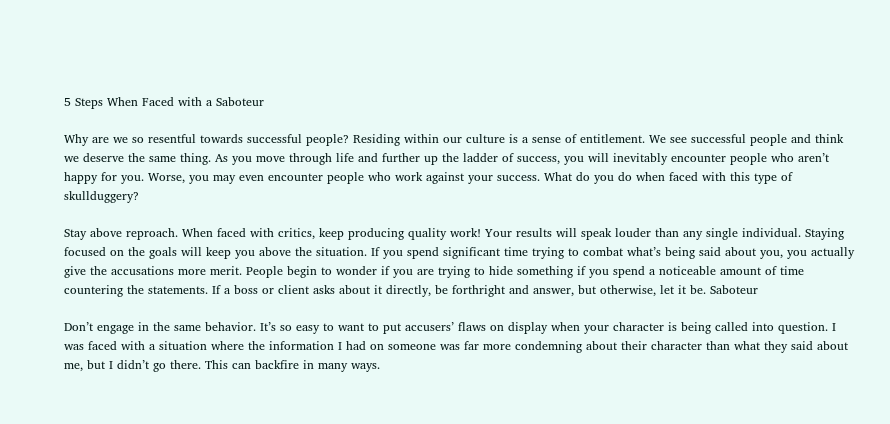5 Steps When Faced with a Saboteur

Why are we so resentful towards successful people? Residing within our culture is a sense of entitlement. We see successful people and think we deserve the same thing. As you move through life and further up the ladder of success, you will inevitably encounter people who aren’t happy for you. Worse, you may even encounter people who work against your success. What do you do when faced with this type of skullduggery?

Stay above reproach. When faced with critics, keep producing quality work! Your results will speak louder than any single individual. Staying focused on the goals will keep you above the situation. If you spend significant time trying to combat what’s being said about you, you actually give the accusations more merit. People begin to wonder if you are trying to hide something if you spend a noticeable amount of time countering the statements. If a boss or client asks about it directly, be forthright and answer, but otherwise, let it be. Saboteur

Don’t engage in the same behavior. It’s so easy to want to put accusers’ flaws on display when your character is being called into question. I was faced with a situation where the information I had on someone was far more condemning about their character than what they said about me, but I didn’t go there. This can backfire in many ways.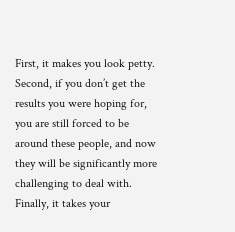First, it makes you look petty. Second, if you don’t get the results you were hoping for, you are still forced to be around these people, and now they will be significantly more challenging to deal with. Finally, it takes your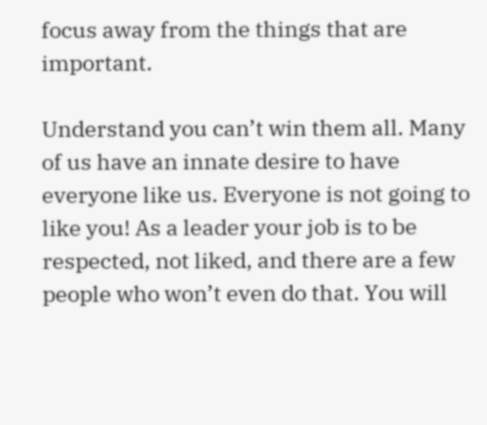focus away from the things that are important.

Understand you can’t win them all. Many of us have an innate desire to have everyone like us. Everyone is not going to like you! As a leader your job is to be respected, not liked, and there are a few people who won’t even do that. You will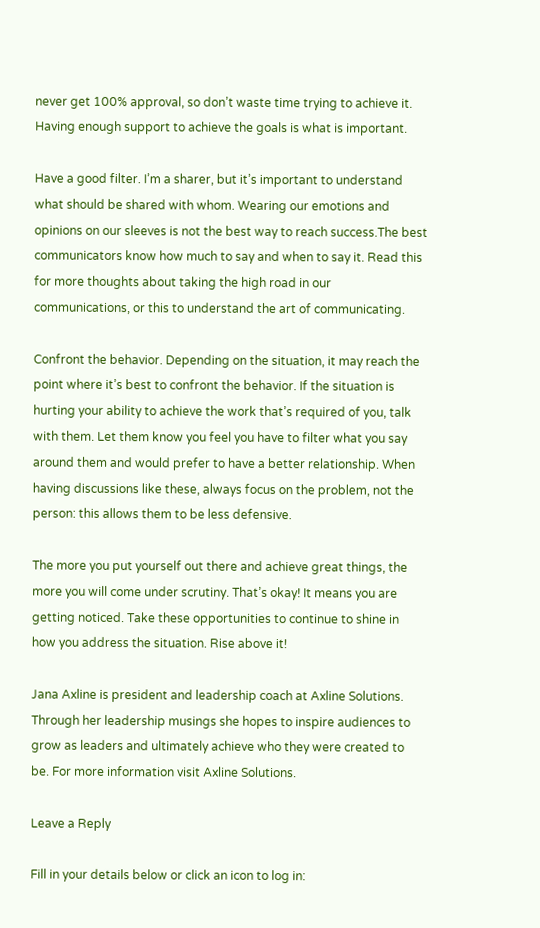never get 100% approval, so don’t waste time trying to achieve it. Having enough support to achieve the goals is what is important.

Have a good filter. I’m a sharer, but it’s important to understand what should be shared with whom. Wearing our emotions and opinions on our sleeves is not the best way to reach success.The best communicators know how much to say and when to say it. Read this for more thoughts about taking the high road in our communications, or this to understand the art of communicating.

Confront the behavior. Depending on the situation, it may reach the point where it’s best to confront the behavior. If the situation is hurting your ability to achieve the work that’s required of you, talk with them. Let them know you feel you have to filter what you say around them and would prefer to have a better relationship. When having discussions like these, always focus on the problem, not the person: this allows them to be less defensive.

The more you put yourself out there and achieve great things, the more you will come under scrutiny. That’s okay! It means you are getting noticed. Take these opportunities to continue to shine in how you address the situation. Rise above it!

Jana Axline is president and leadership coach at Axline Solutions. Through her leadership musings she hopes to inspire audiences to grow as leaders and ultimately achieve who they were created to be. For more information visit Axline Solutions.

Leave a Reply

Fill in your details below or click an icon to log in: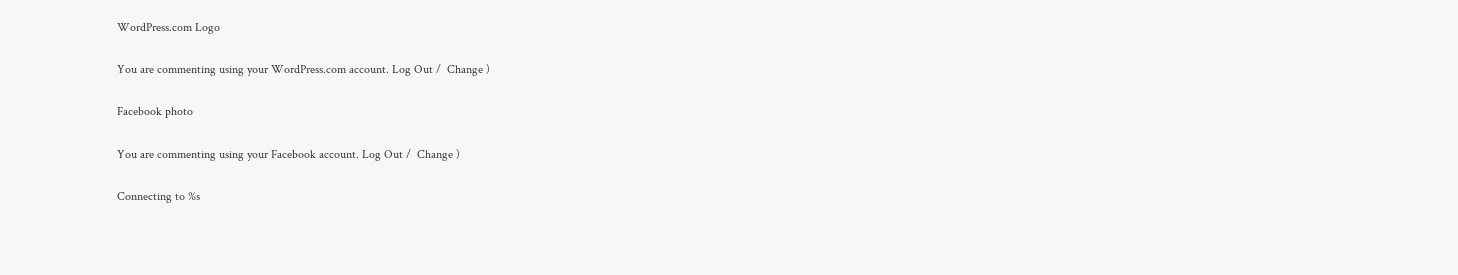WordPress.com Logo

You are commenting using your WordPress.com account. Log Out /  Change )

Facebook photo

You are commenting using your Facebook account. Log Out /  Change )

Connecting to %s